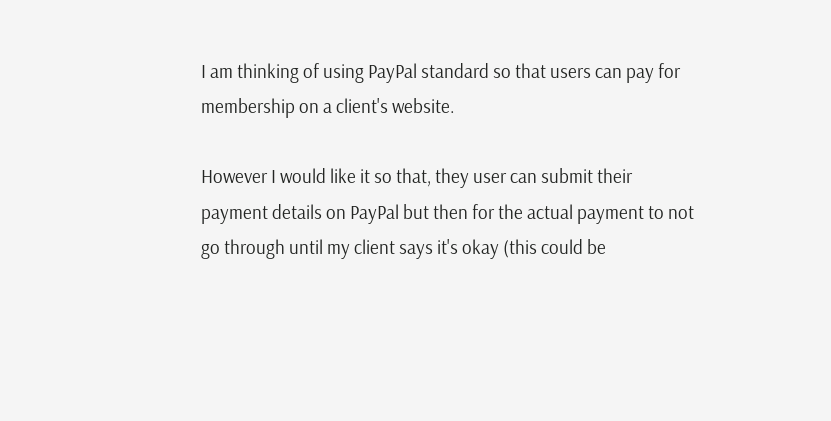I am thinking of using PayPal standard so that users can pay for membership on a client's website.

However I would like it so that, they user can submit their payment details on PayPal but then for the actual payment to not go through until my client says it's okay (this could be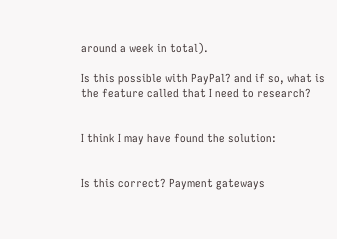around a week in total).

Is this possible with PayPal? and if so, what is the feature called that I need to research?


I think I may have found the solution:


Is this correct? Payment gateways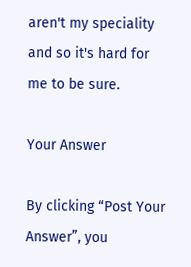aren't my speciality and so it's hard for me to be sure.

Your Answer

By clicking “Post Your Answer”, you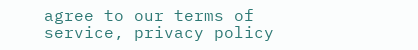agree to our terms of service, privacy policy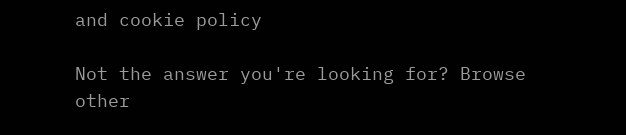and cookie policy

Not the answer you're looking for? Browse other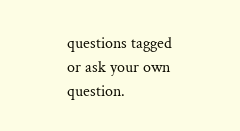questions tagged or ask your own question.